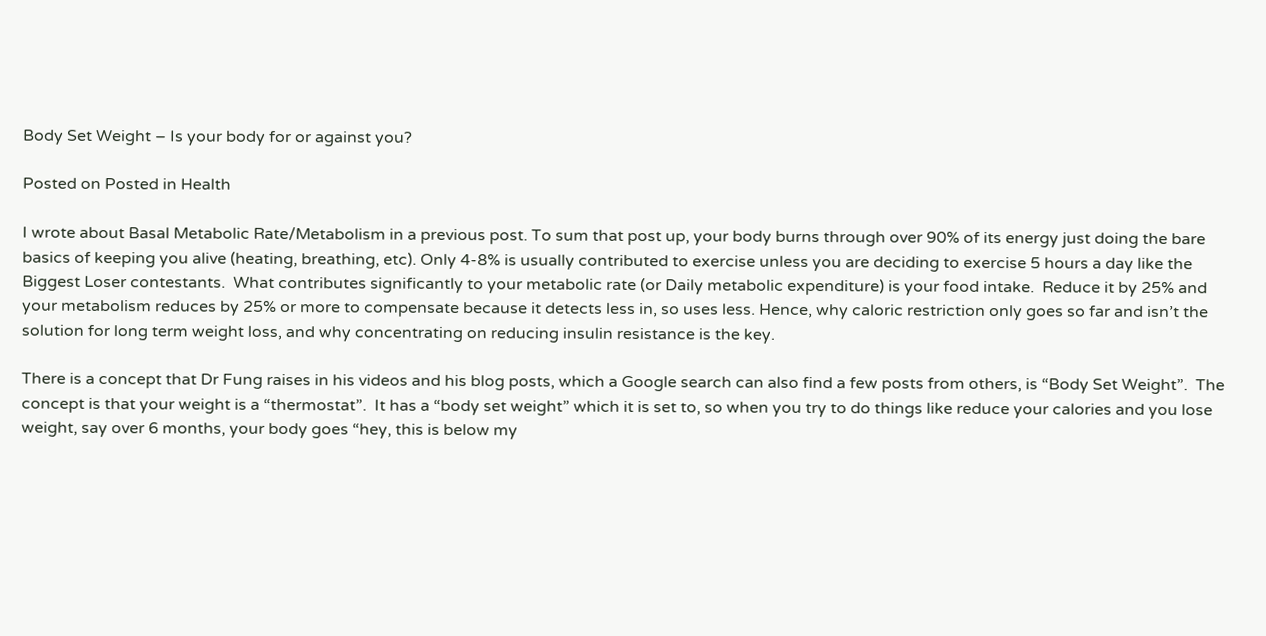Body Set Weight – Is your body for or against you?

Posted on Posted in Health

I wrote about Basal Metabolic Rate/Metabolism in a previous post. To sum that post up, your body burns through over 90% of its energy just doing the bare basics of keeping you alive (heating, breathing, etc). Only 4-8% is usually contributed to exercise unless you are deciding to exercise 5 hours a day like the Biggest Loser contestants.  What contributes significantly to your metabolic rate (or Daily metabolic expenditure) is your food intake.  Reduce it by 25% and your metabolism reduces by 25% or more to compensate because it detects less in, so uses less. Hence, why caloric restriction only goes so far and isn’t the solution for long term weight loss, and why concentrating on reducing insulin resistance is the key.

There is a concept that Dr Fung raises in his videos and his blog posts, which a Google search can also find a few posts from others, is “Body Set Weight”.  The concept is that your weight is a “thermostat”.  It has a “body set weight” which it is set to, so when you try to do things like reduce your calories and you lose weight, say over 6 months, your body goes “hey, this is below my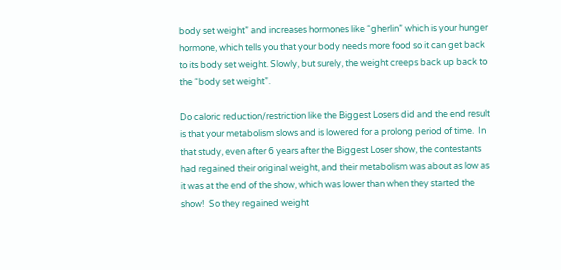body set weight” and increases hormones like “gherlin” which is your hunger hormone, which tells you that your body needs more food so it can get back to its body set weight. Slowly, but surely, the weight creeps back up back to the “body set weight”.

Do caloric reduction/restriction like the Biggest Losers did and the end result is that your metabolism slows and is lowered for a prolong period of time.  In that study, even after 6 years after the Biggest Loser show, the contestants had regained their original weight, and their metabolism was about as low as it was at the end of the show, which was lower than when they started the show!  So they regained weight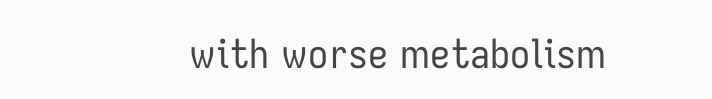with worse metabolism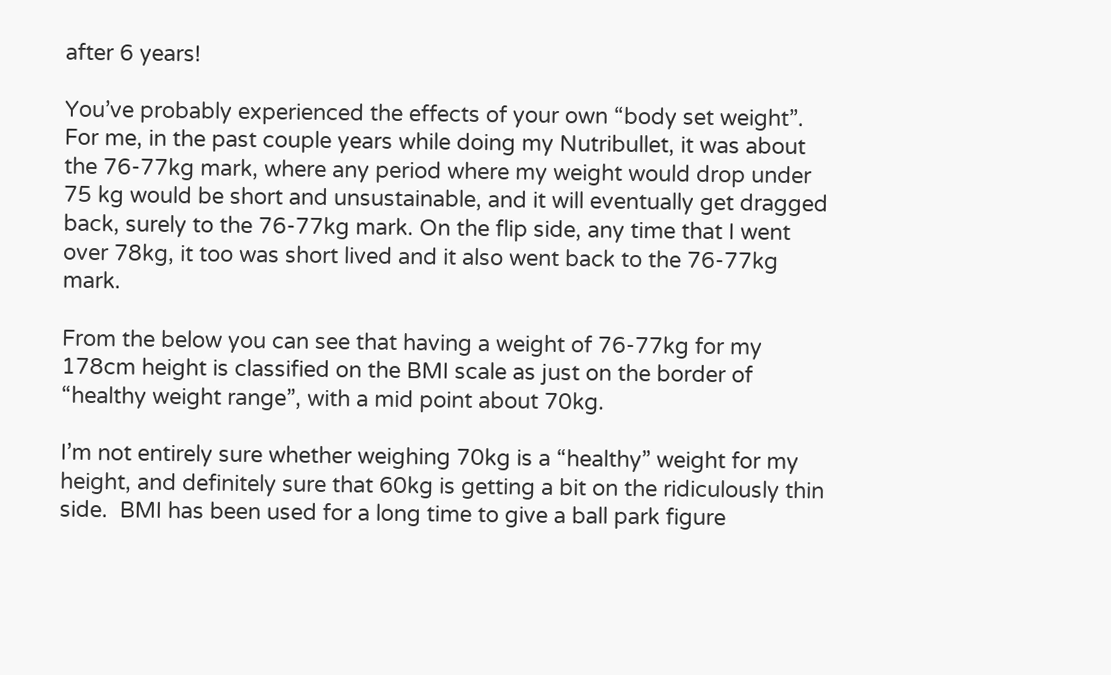after 6 years!

You’ve probably experienced the effects of your own “body set weight”.  For me, in the past couple years while doing my Nutribullet, it was about the 76-77kg mark, where any period where my weight would drop under 75 kg would be short and unsustainable, and it will eventually get dragged back, surely to the 76-77kg mark. On the flip side, any time that I went over 78kg, it too was short lived and it also went back to the 76-77kg mark.

From the below you can see that having a weight of 76-77kg for my 178cm height is classified on the BMI scale as just on the border of “healthy weight range”, with a mid point about 70kg.

I’m not entirely sure whether weighing 70kg is a “healthy” weight for my height, and definitely sure that 60kg is getting a bit on the ridiculously thin side.  BMI has been used for a long time to give a ball park figure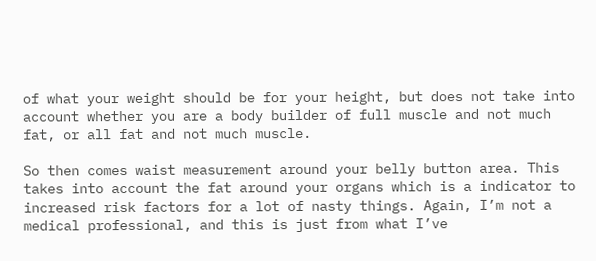of what your weight should be for your height, but does not take into account whether you are a body builder of full muscle and not much fat, or all fat and not much muscle.

So then comes waist measurement around your belly button area. This takes into account the fat around your organs which is a indicator to increased risk factors for a lot of nasty things. Again, I’m not a medical professional, and this is just from what I’ve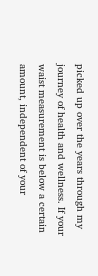picked up over the years through my journey of health and wellness. If your waist measurement is below a certain amount, independent of your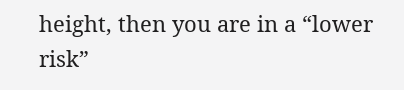height, then you are in a “lower risk”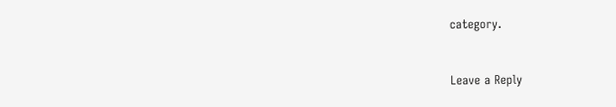category.


Leave a Reply